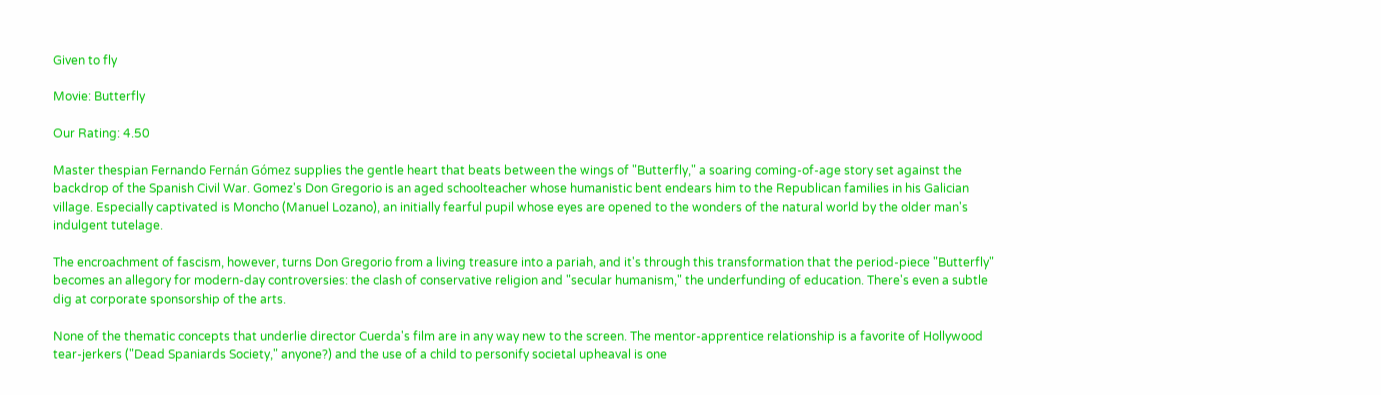Given to fly

Movie: Butterfly

Our Rating: 4.50

Master thespian Fernando Fernán Gómez supplies the gentle heart that beats between the wings of "Butterfly," a soaring coming-of-age story set against the backdrop of the Spanish Civil War. Gomez's Don Gregorio is an aged schoolteacher whose humanistic bent endears him to the Republican families in his Galician village. Especially captivated is Moncho (Manuel Lozano), an initially fearful pupil whose eyes are opened to the wonders of the natural world by the older man's indulgent tutelage.

The encroachment of fascism, however, turns Don Gregorio from a living treasure into a pariah, and it's through this transformation that the period-piece "Butterfly" becomes an allegory for modern-day controversies: the clash of conservative religion and "secular humanism," the underfunding of education. There's even a subtle dig at corporate sponsorship of the arts.

None of the thematic concepts that underlie director Cuerda's film are in any way new to the screen. The mentor-apprentice relationship is a favorite of Hollywood tear-jerkers ("Dead Spaniards Society," anyone?) and the use of a child to personify societal upheaval is one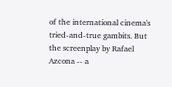of the international cinema's tried-and-true gambits. But the screenplay by Rafael Azcona -- a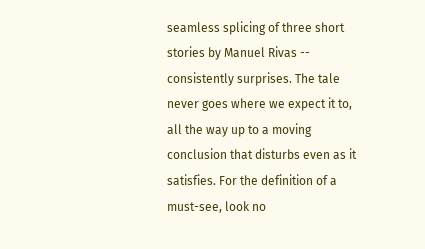seamless splicing of three short stories by Manuel Rivas -- consistently surprises. The tale never goes where we expect it to, all the way up to a moving conclusion that disturbs even as it satisfies. For the definition of a must-see, look no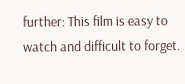further: This film is easy to watch and difficult to forget.